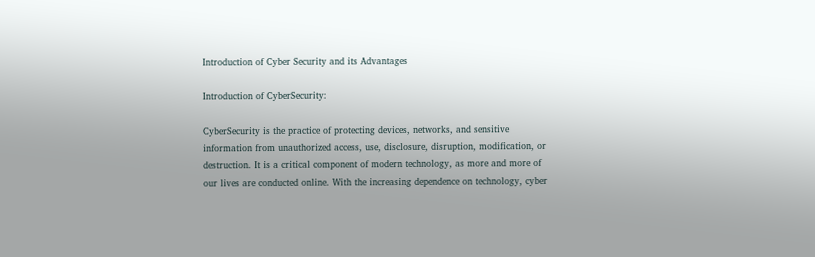Introduction of Cyber Security and its Advantages

Introduction of CyberSecurity:

CyberSecurity is the practice of protecting devices, networks, and sensitive information from unauthorized access, use, disclosure, disruption, modification, or destruction. It is a critical component of modern technology, as more and more of our lives are conducted online. With the increasing dependence on technology, cyber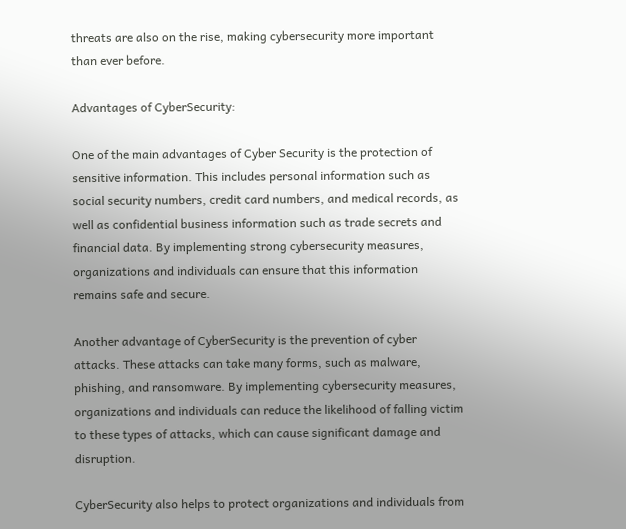threats are also on the rise, making cybersecurity more important than ever before.

Advantages of CyberSecurity:

One of the main advantages of Cyber Security is the protection of sensitive information. This includes personal information such as social security numbers, credit card numbers, and medical records, as well as confidential business information such as trade secrets and financial data. By implementing strong cybersecurity measures, organizations and individuals can ensure that this information remains safe and secure.

Another advantage of CyberSecurity is the prevention of cyber attacks. These attacks can take many forms, such as malware, phishing, and ransomware. By implementing cybersecurity measures, organizations and individuals can reduce the likelihood of falling victim to these types of attacks, which can cause significant damage and disruption.

CyberSecurity also helps to protect organizations and individuals from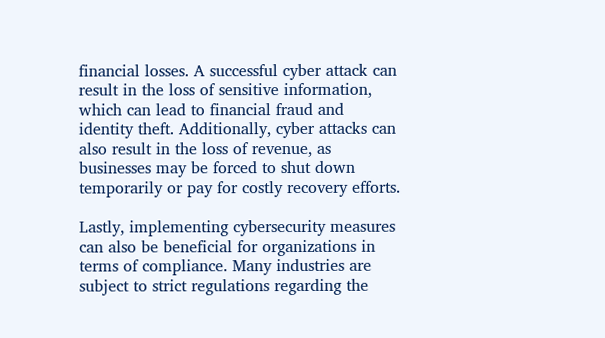financial losses. A successful cyber attack can result in the loss of sensitive information, which can lead to financial fraud and identity theft. Additionally, cyber attacks can also result in the loss of revenue, as businesses may be forced to shut down temporarily or pay for costly recovery efforts.

Lastly, implementing cybersecurity measures can also be beneficial for organizations in terms of compliance. Many industries are subject to strict regulations regarding the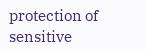protection of sensitive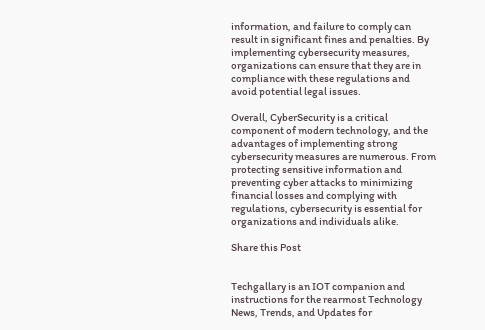information, and failure to comply can result in significant fines and penalties. By implementing cybersecurity measures, organizations can ensure that they are in compliance with these regulations and avoid potential legal issues.

Overall, CyberSecurity is a critical component of modern technology, and the advantages of implementing strong cybersecurity measures are numerous. From protecting sensitive information and preventing cyber attacks to minimizing financial losses and complying with regulations, cybersecurity is essential for organizations and individuals alike.

Share this Post


Techgallary is an IOT companion and instructions for the rearmost Technology News, Trends, and Updates for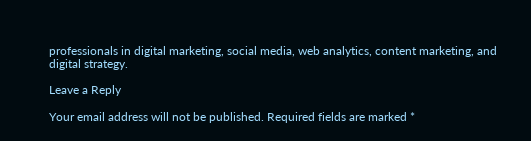professionals in digital marketing, social media, web analytics, content marketing, and digital strategy.

Leave a Reply

Your email address will not be published. Required fields are marked *